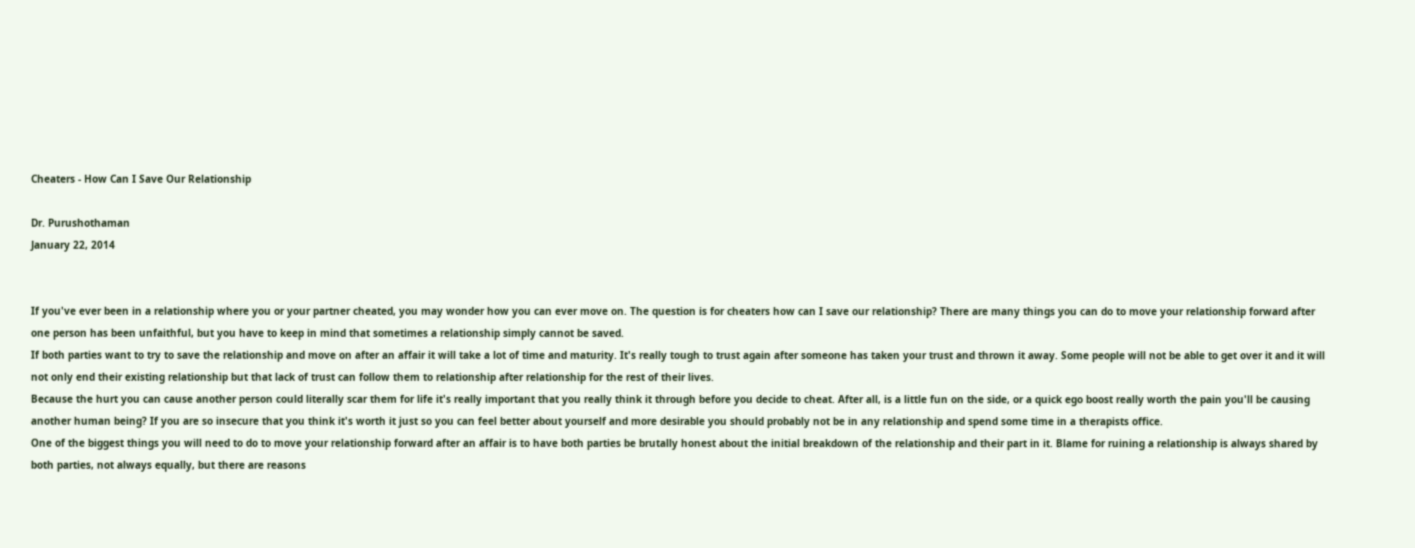Cheaters - How Can I Save Our Relationship

Dr. Purushothaman
January 22, 2014


If you've ever been in a relationship where you or your partner cheated, you may wonder how you can ever move on. The question is for cheaters how can I save our relationship? There are many things you can do to move your relationship forward after one person has been unfaithful, but you have to keep in mind that sometimes a relationship simply cannot be saved.
If both parties want to try to save the relationship and move on after an affair it will take a lot of time and maturity. It's really tough to trust again after someone has taken your trust and thrown it away. Some people will not be able to get over it and it will not only end their existing relationship but that lack of trust can follow them to relationship after relationship for the rest of their lives.
Because the hurt you can cause another person could literally scar them for life it's really important that you really think it through before you decide to cheat. After all, is a little fun on the side, or a quick ego boost really worth the pain you'll be causing another human being? If you are so insecure that you think it's worth it just so you can feel better about yourself and more desirable you should probably not be in any relationship and spend some time in a therapists office.
One of the biggest things you will need to do to move your relationship forward after an affair is to have both parties be brutally honest about the initial breakdown of the relationship and their part in it. Blame for ruining a relationship is always shared by both parties, not always equally, but there are reasons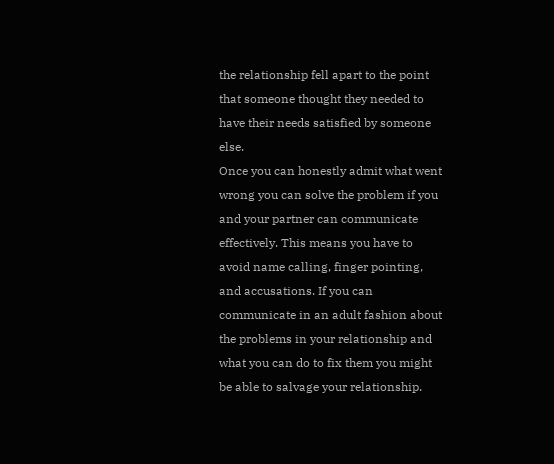the relationship fell apart to the point that someone thought they needed to have their needs satisfied by someone else.
Once you can honestly admit what went wrong you can solve the problem if you and your partner can communicate effectively. This means you have to avoid name calling, finger pointing, and accusations. If you can communicate in an adult fashion about the problems in your relationship and what you can do to fix them you might be able to salvage your relationship.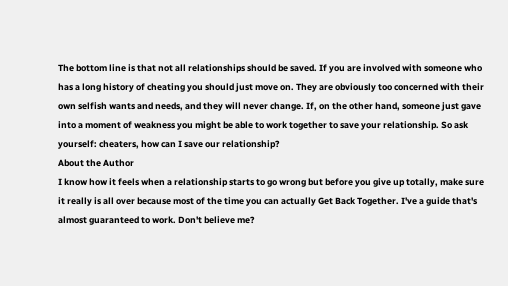The bottom line is that not all relationships should be saved. If you are involved with someone who has a long history of cheating you should just move on. They are obviously too concerned with their own selfish wants and needs, and they will never change. If, on the other hand, someone just gave into a moment of weakness you might be able to work together to save your relationship. So ask yourself: cheaters, how can I save our relationship?
About the Author
I know how it feels when a relationship starts to go wrong but before you give up totally, make sure it really is all over because most of the time you can actually Get Back Together. I've a guide that's almost guaranteed to work. Don't believe me?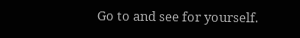Go to and see for yourself.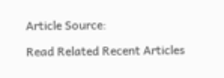Article Source:

Read Related Recent Articles